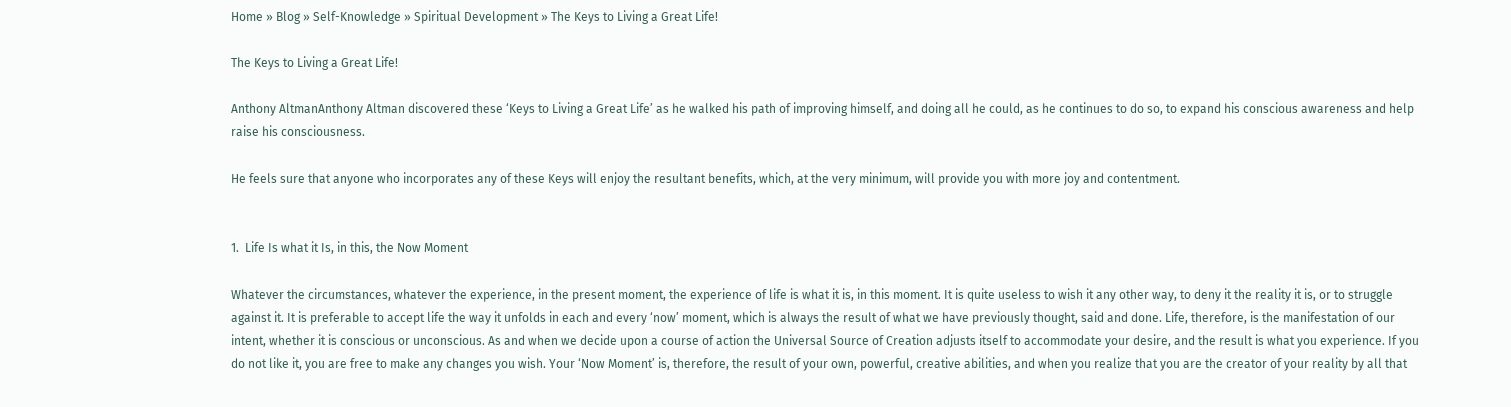Home » Blog » Self-Knowledge » Spiritual Development » The Keys to Living a Great Life!

The Keys to Living a Great Life!

Anthony AltmanAnthony Altman discovered these ‘Keys to Living a Great Life’ as he walked his path of improving himself, and doing all he could, as he continues to do so, to expand his conscious awareness and help raise his consciousness.

He feels sure that anyone who incorporates any of these Keys will enjoy the resultant benefits, which, at the very minimum, will provide you with more joy and contentment.


1.  Life Is what it Is, in this, the Now Moment

Whatever the circumstances, whatever the experience, in the present moment, the experience of life is what it is, in this moment. It is quite useless to wish it any other way, to deny it the reality it is, or to struggle against it. It is preferable to accept life the way it unfolds in each and every ‘now’ moment, which is always the result of what we have previously thought, said and done. Life, therefore, is the manifestation of our intent, whether it is conscious or unconscious. As and when we decide upon a course of action the Universal Source of Creation adjusts itself to accommodate your desire, and the result is what you experience. If you do not like it, you are free to make any changes you wish. Your ‘Now Moment’ is, therefore, the result of your own, powerful, creative abilities, and when you realize that you are the creator of your reality by all that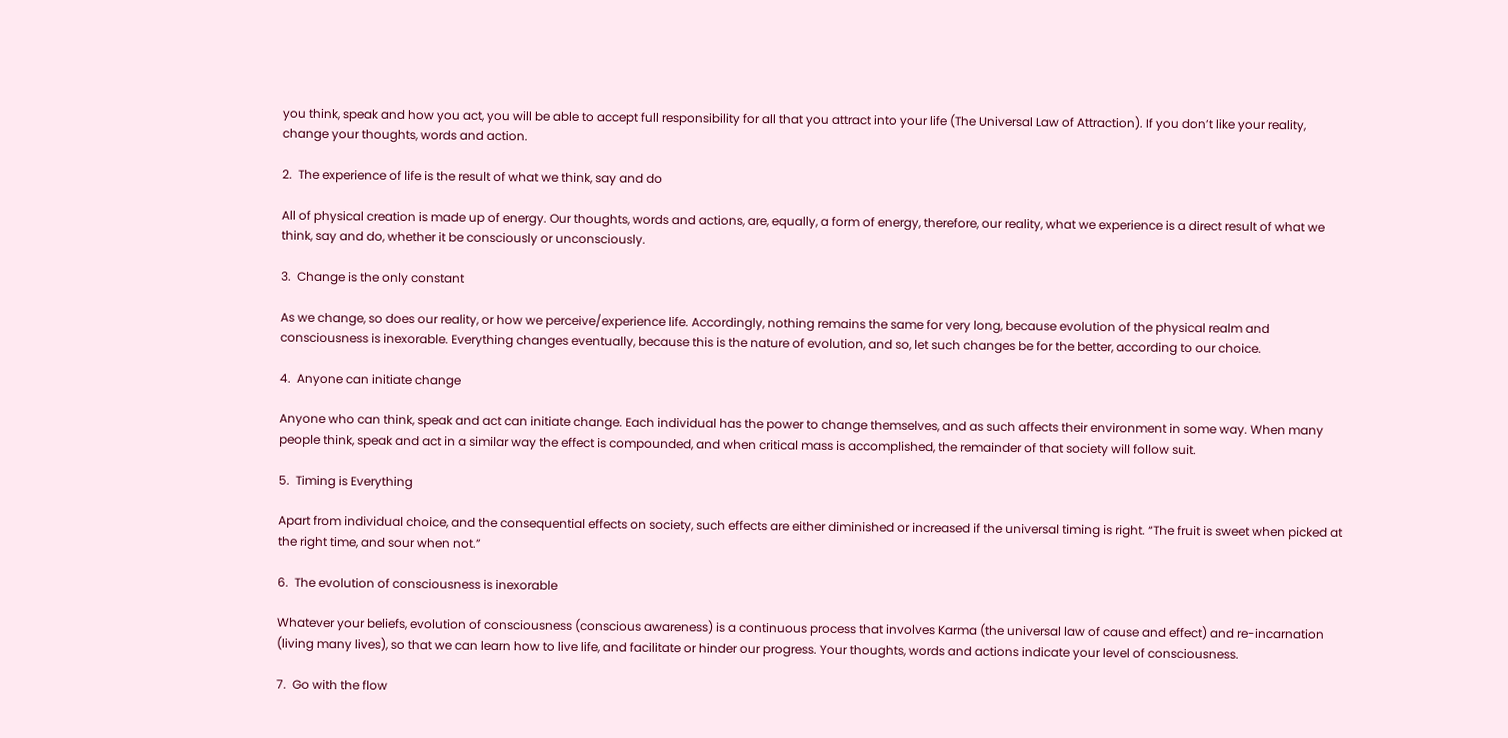you think, speak and how you act, you will be able to accept full responsibility for all that you attract into your life (The Universal Law of Attraction). If you don’t like your reality, change your thoughts, words and action.

2.  The experience of life is the result of what we think, say and do

All of physical creation is made up of energy. Our thoughts, words and actions, are, equally, a form of energy, therefore, our reality, what we experience is a direct result of what we think, say and do, whether it be consciously or unconsciously.

3.  Change is the only constant

As we change, so does our reality, or how we perceive/experience life. Accordingly, nothing remains the same for very long, because evolution of the physical realm and consciousness is inexorable. Everything changes eventually, because this is the nature of evolution, and so, let such changes be for the better, according to our choice.

4.  Anyone can initiate change

Anyone who can think, speak and act can initiate change. Each individual has the power to change themselves, and as such affects their environment in some way. When many people think, speak and act in a similar way the effect is compounded, and when critical mass is accomplished, the remainder of that society will follow suit.

5.  Timing is Everything

Apart from individual choice, and the consequential effects on society, such effects are either diminished or increased if the universal timing is right. “The fruit is sweet when picked at the right time, and sour when not.”

6.  The evolution of consciousness is inexorable

Whatever your beliefs, evolution of consciousness (conscious awareness) is a continuous process that involves Karma (the universal law of cause and effect) and re-incarnation (living many lives), so that we can learn how to live life, and facilitate or hinder our progress. Your thoughts, words and actions indicate your level of consciousness.

7.  Go with the flow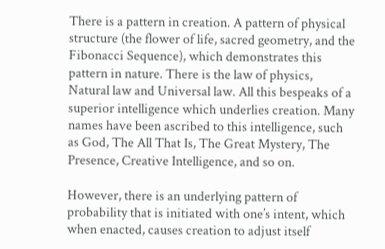There is a pattern in creation. A pattern of physical structure (the flower of life, sacred geometry, and the Fibonacci Sequence), which demonstrates this pattern in nature. There is the law of physics, Natural law and Universal law. All this bespeaks of a superior intelligence which underlies creation. Many names have been ascribed to this intelligence, such as God, The All That Is, The Great Mystery, The Presence, Creative Intelligence, and so on.

However, there is an underlying pattern of probability that is initiated with one’s intent, which when enacted, causes creation to adjust itself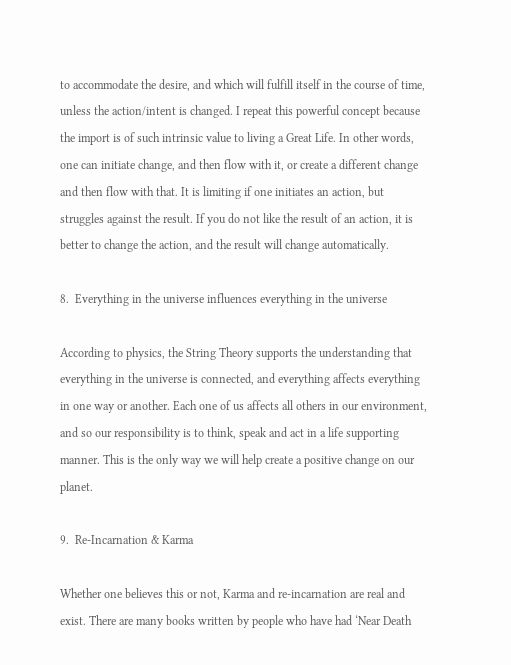to accommodate the desire, and which will fulfill itself in the course of time, unless the action/intent is changed. I repeat this powerful concept because the import is of such intrinsic value to living a Great Life. In other words, one can initiate change, and then flow with it, or create a different change and then flow with that. It is limiting if one initiates an action, but struggles against the result. If you do not like the result of an action, it is better to change the action, and the result will change automatically.

8.  Everything in the universe influences everything in the universe

According to physics, the String Theory supports the understanding that everything in the universe is connected, and everything affects everything in one way or another. Each one of us affects all others in our environment, and so our responsibility is to think, speak and act in a life supporting manner. This is the only way we will help create a positive change on our planet.

9.  Re-Incarnation & Karma

Whether one believes this or not, Karma and re-incarnation are real and exist. There are many books written by people who have had ‘Near Death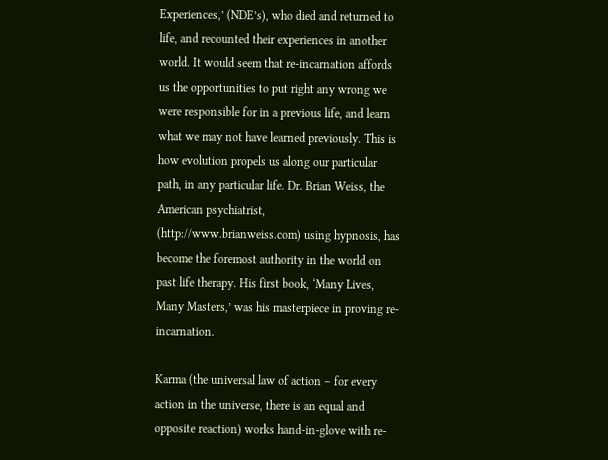Experiences,’ (NDE’s), who died and returned to life, and recounted their experiences in another world. It would seem that re-incarnation affords us the opportunities to put right any wrong we were responsible for in a previous life, and learn what we may not have learned previously. This is how evolution propels us along our particular path, in any particular life. Dr. Brian Weiss, the American psychiatrist, (http://www.brianweiss.com) using hypnosis, has become the foremost authority in the world on past life therapy. His first book, ‘Many Lives, Many Masters,’ was his masterpiece in proving re-incarnation.

Karma (the universal law of action – for every action in the universe, there is an equal and opposite reaction) works hand-in-glove with re-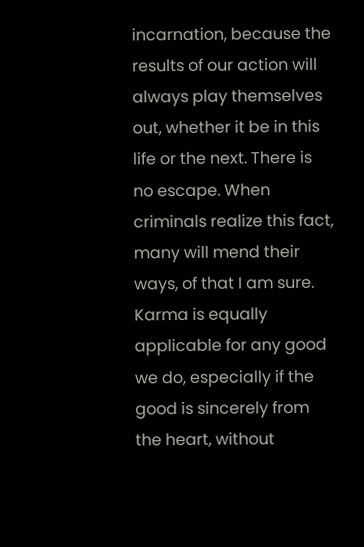incarnation, because the results of our action will always play themselves out, whether it be in this life or the next. There is no escape. When criminals realize this fact, many will mend their ways, of that I am sure. Karma is equally applicable for any good we do, especially if the good is sincerely from the heart, without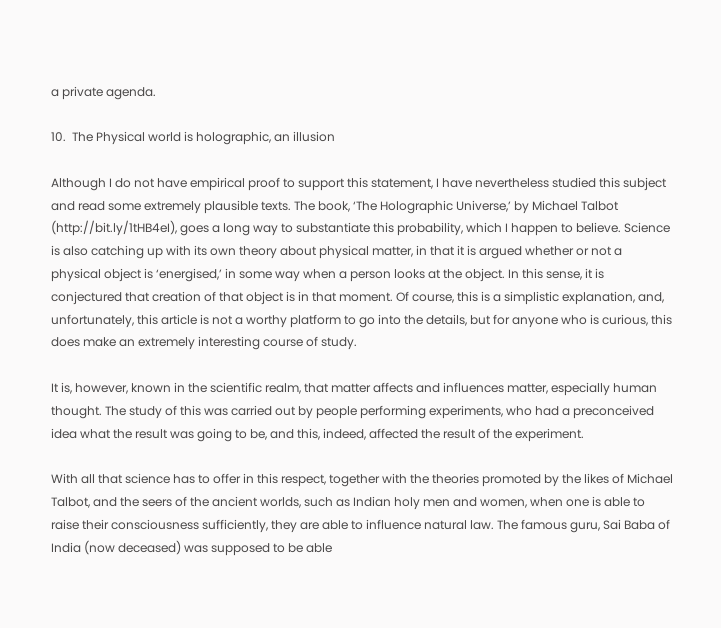a private agenda.

10.  The Physical world is holographic, an illusion

Although I do not have empirical proof to support this statement, I have nevertheless studied this subject and read some extremely plausible texts. The book, ‘The Holographic Universe,’ by Michael Talbot (http://bit.ly/1tHB4eI), goes a long way to substantiate this probability, which I happen to believe. Science is also catching up with its own theory about physical matter, in that it is argued whether or not a physical object is ‘energised,’ in some way when a person looks at the object. In this sense, it is conjectured that creation of that object is in that moment. Of course, this is a simplistic explanation, and, unfortunately, this article is not a worthy platform to go into the details, but for anyone who is curious, this does make an extremely interesting course of study.

It is, however, known in the scientific realm, that matter affects and influences matter, especially human thought. The study of this was carried out by people performing experiments, who had a preconceived idea what the result was going to be, and this, indeed, affected the result of the experiment.

With all that science has to offer in this respect, together with the theories promoted by the likes of Michael Talbot, and the seers of the ancient worlds, such as Indian holy men and women, when one is able to raise their consciousness sufficiently, they are able to influence natural law. The famous guru, Sai Baba of India (now deceased) was supposed to be able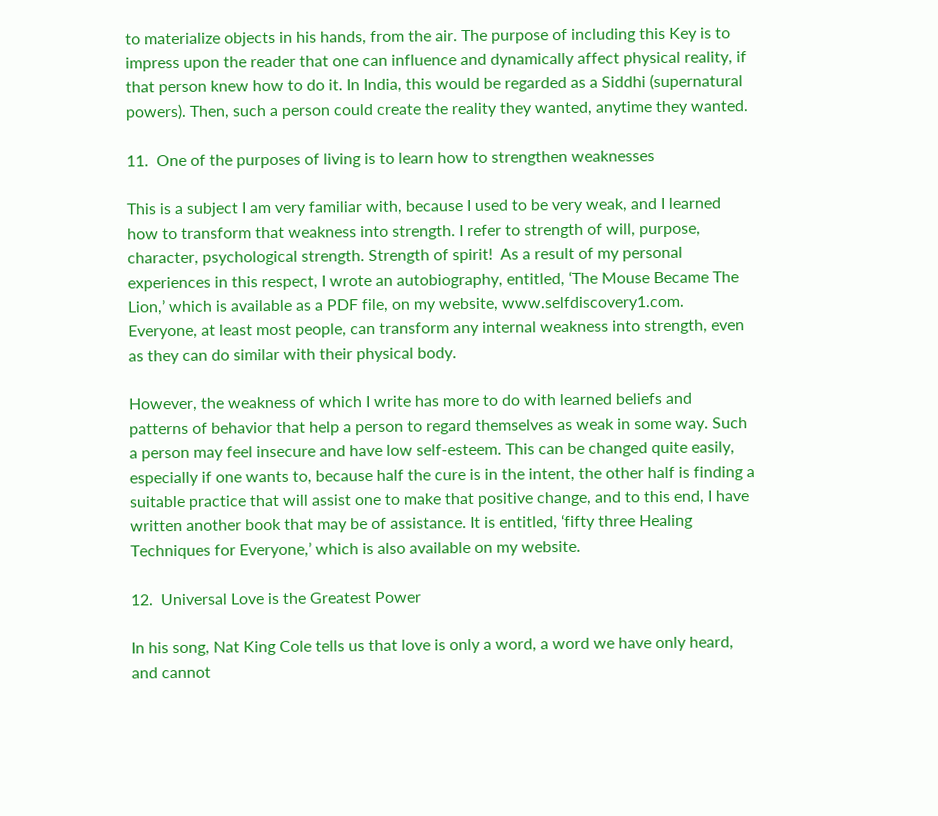to materialize objects in his hands, from the air. The purpose of including this Key is to impress upon the reader that one can influence and dynamically affect physical reality, if that person knew how to do it. In India, this would be regarded as a Siddhi (supernatural powers). Then, such a person could create the reality they wanted, anytime they wanted.

11.  One of the purposes of living is to learn how to strengthen weaknesses

This is a subject I am very familiar with, because I used to be very weak, and I learned how to transform that weakness into strength. I refer to strength of will, purpose, character, psychological strength. Strength of spirit!  As a result of my personal experiences in this respect, I wrote an autobiography, entitled, ‘The Mouse Became The Lion,’ which is available as a PDF file, on my website, www.selfdiscovery1.com. Everyone, at least most people, can transform any internal weakness into strength, even as they can do similar with their physical body.

However, the weakness of which I write has more to do with learned beliefs and patterns of behavior that help a person to regard themselves as weak in some way. Such a person may feel insecure and have low self-esteem. This can be changed quite easily, especially if one wants to, because half the cure is in the intent, the other half is finding a suitable practice that will assist one to make that positive change, and to this end, I have written another book that may be of assistance. It is entitled, ‘fifty three Healing Techniques for Everyone,’ which is also available on my website.

12.  Universal Love is the Greatest Power

In his song, Nat King Cole tells us that love is only a word, a word we have only heard, and cannot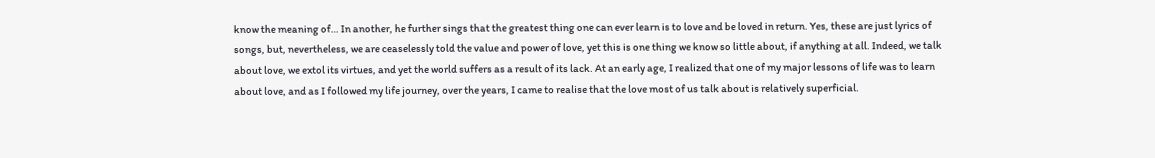know the meaning of… In another, he further sings that the greatest thing one can ever learn is to love and be loved in return. Yes, these are just lyrics of songs, but, nevertheless, we are ceaselessly told the value and power of love, yet this is one thing we know so little about, if anything at all. Indeed, we talk about love, we extol its virtues, and yet the world suffers as a result of its lack. At an early age, I realized that one of my major lessons of life was to learn about love, and as I followed my life journey, over the years, I came to realise that the love most of us talk about is relatively superficial.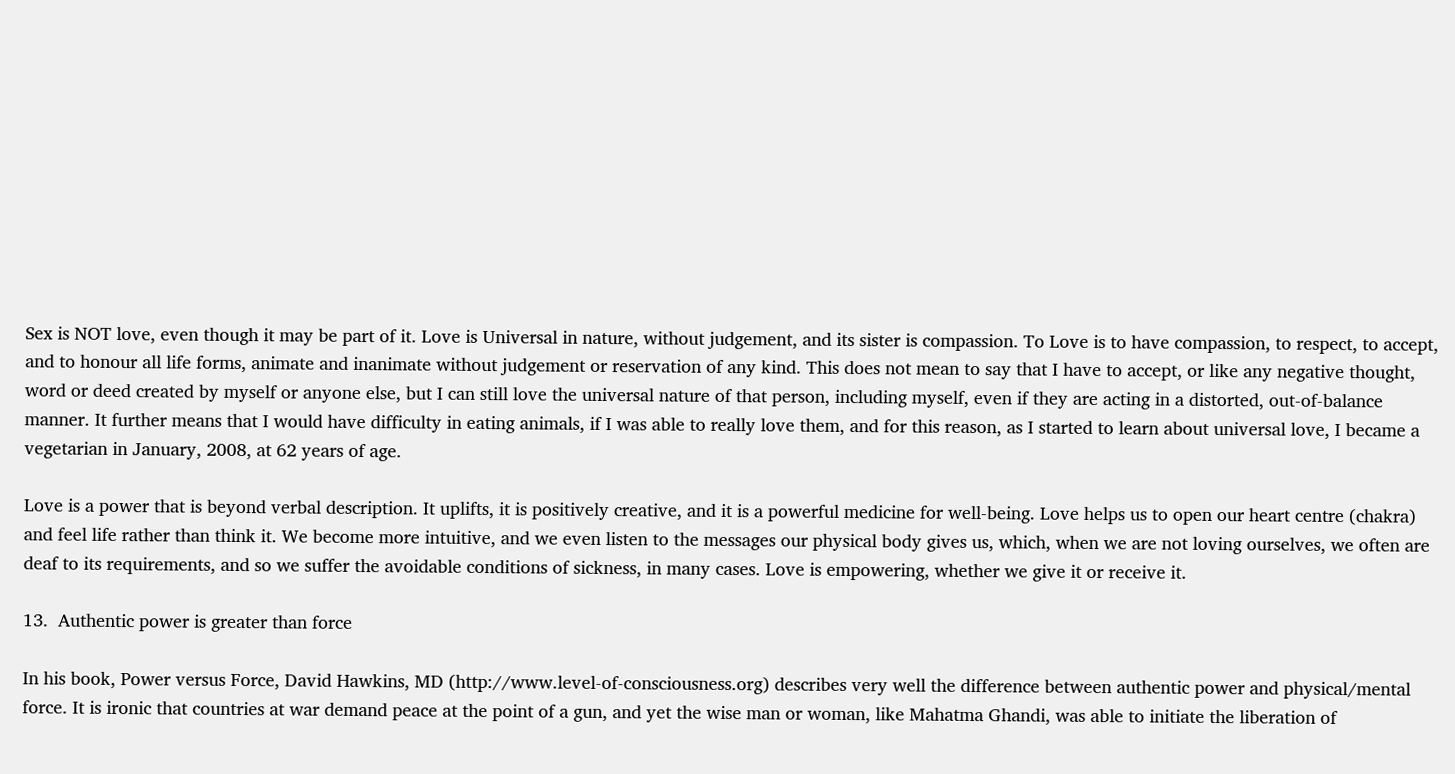Sex is NOT love, even though it may be part of it. Love is Universal in nature, without judgement, and its sister is compassion. To Love is to have compassion, to respect, to accept, and to honour all life forms, animate and inanimate without judgement or reservation of any kind. This does not mean to say that I have to accept, or like any negative thought, word or deed created by myself or anyone else, but I can still love the universal nature of that person, including myself, even if they are acting in a distorted, out-of-balance manner. It further means that I would have difficulty in eating animals, if I was able to really love them, and for this reason, as I started to learn about universal love, I became a vegetarian in January, 2008, at 62 years of age.

Love is a power that is beyond verbal description. It uplifts, it is positively creative, and it is a powerful medicine for well-being. Love helps us to open our heart centre (chakra) and feel life rather than think it. We become more intuitive, and we even listen to the messages our physical body gives us, which, when we are not loving ourselves, we often are deaf to its requirements, and so we suffer the avoidable conditions of sickness, in many cases. Love is empowering, whether we give it or receive it.

13.  Authentic power is greater than force

In his book, Power versus Force, David Hawkins, MD (http://www.level-of-consciousness.org) describes very well the difference between authentic power and physical/mental force. It is ironic that countries at war demand peace at the point of a gun, and yet the wise man or woman, like Mahatma Ghandi, was able to initiate the liberation of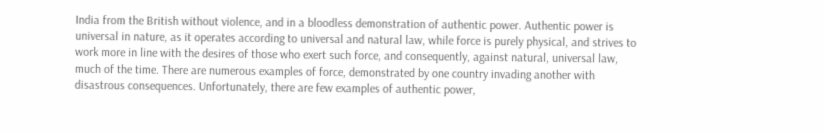India from the British without violence, and in a bloodless demonstration of authentic power. Authentic power is universal in nature, as it operates according to universal and natural law, while force is purely physical, and strives to work more in line with the desires of those who exert such force, and consequently, against natural, universal law, much of the time. There are numerous examples of force, demonstrated by one country invading another with disastrous consequences. Unfortunately, there are few examples of authentic power,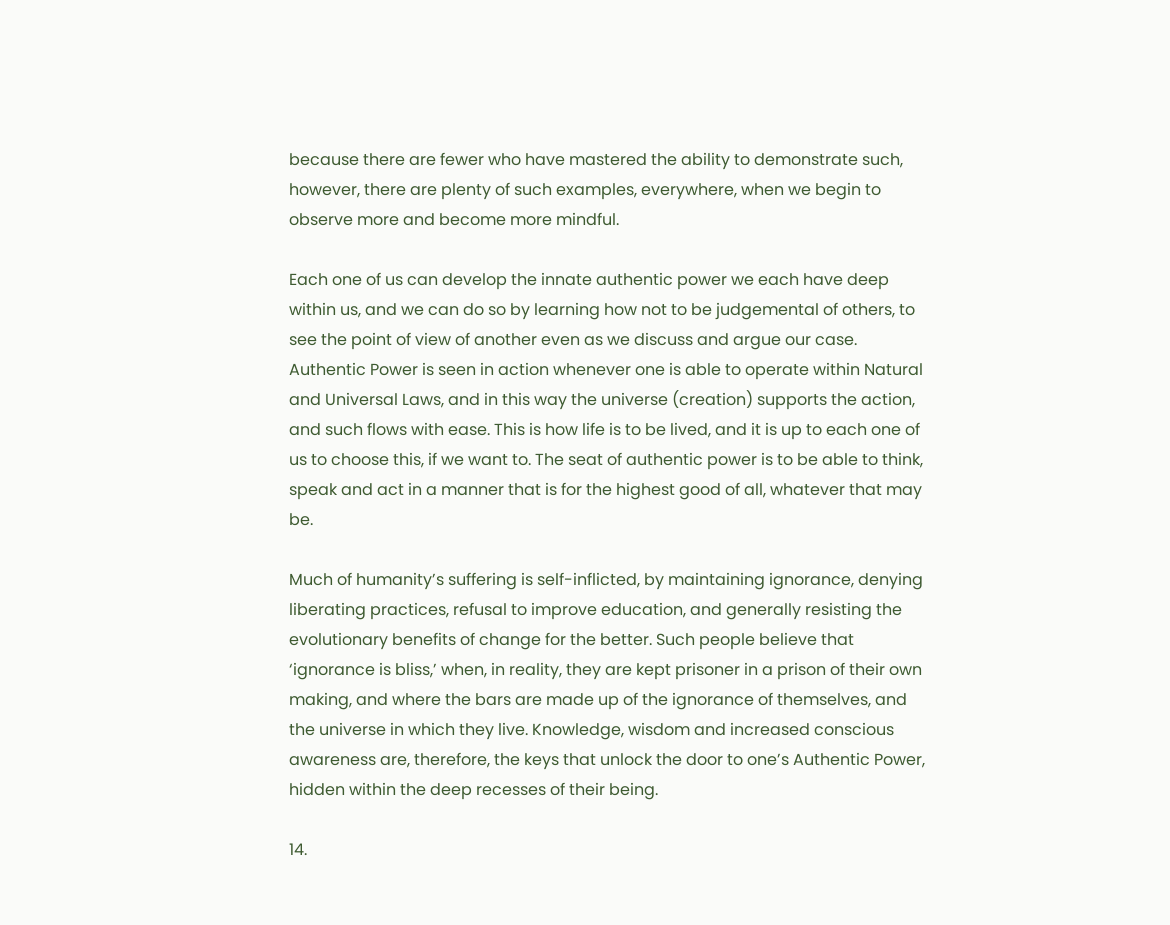because there are fewer who have mastered the ability to demonstrate such, however, there are plenty of such examples, everywhere, when we begin to observe more and become more mindful.

Each one of us can develop the innate authentic power we each have deep within us, and we can do so by learning how not to be judgemental of others, to see the point of view of another even as we discuss and argue our case. Authentic Power is seen in action whenever one is able to operate within Natural and Universal Laws, and in this way the universe (creation) supports the action, and such flows with ease. This is how life is to be lived, and it is up to each one of us to choose this, if we want to. The seat of authentic power is to be able to think, speak and act in a manner that is for the highest good of all, whatever that may be.

Much of humanity’s suffering is self-inflicted, by maintaining ignorance, denying liberating practices, refusal to improve education, and generally resisting the evolutionary benefits of change for the better. Such people believe that ‘ignorance is bliss,’ when, in reality, they are kept prisoner in a prison of their own making, and where the bars are made up of the ignorance of themselves, and the universe in which they live. Knowledge, wisdom and increased conscious awareness are, therefore, the keys that unlock the door to one’s Authentic Power, hidden within the deep recesses of their being.

14.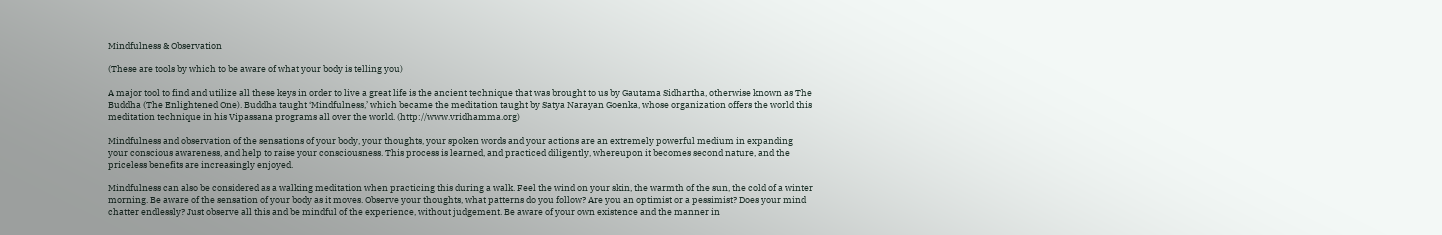Mindfulness & Observation

(These are tools by which to be aware of what your body is telling you)

A major tool to find and utilize all these keys in order to live a great life is the ancient technique that was brought to us by Gautama Sidhartha, otherwise known as The Buddha (The Enlightened One). Buddha taught ‘Mindfulness,’ which became the meditation taught by Satya Narayan Goenka, whose organization offers the world this meditation technique in his Vipassana programs all over the world. (http://www.vridhamma.org)

Mindfulness and observation of the sensations of your body, your thoughts, your spoken words and your actions are an extremely powerful medium in expanding your conscious awareness, and help to raise your consciousness. This process is learned, and practiced diligently, whereupon it becomes second nature, and the priceless benefits are increasingly enjoyed.

Mindfulness can also be considered as a walking meditation when practicing this during a walk. Feel the wind on your skin, the warmth of the sun, the cold of a winter morning. Be aware of the sensation of your body as it moves. Observe your thoughts, what patterns do you follow? Are you an optimist or a pessimist? Does your mind chatter endlessly? Just observe all this and be mindful of the experience, without judgement. Be aware of your own existence and the manner in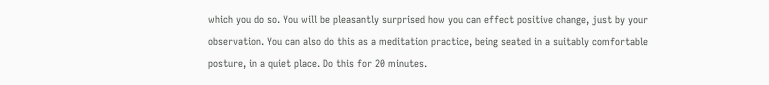which you do so. You will be pleasantly surprised how you can effect positive change, just by your observation. You can also do this as a meditation practice, being seated in a suitably comfortable posture, in a quiet place. Do this for 20 minutes.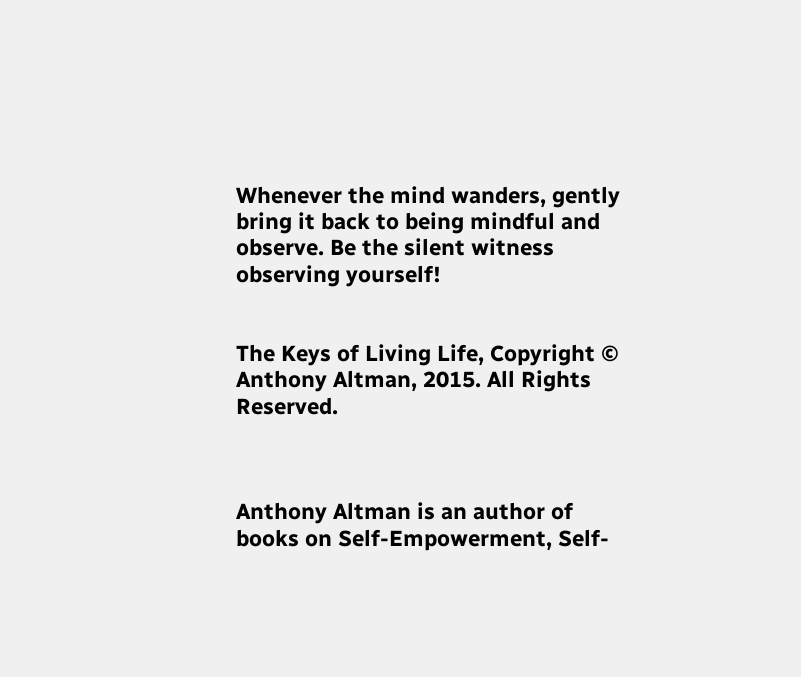Whenever the mind wanders, gently bring it back to being mindful and observe. Be the silent witness observing yourself!


The Keys of Living Life, Copyright © Anthony Altman, 2015. All Rights Reserved.



Anthony Altman is an author of books on Self-Empowerment, Self-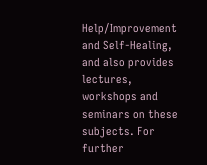Help/Improvement and Self-Healing, and also provides lectures, workshops and seminars on these subjects. For further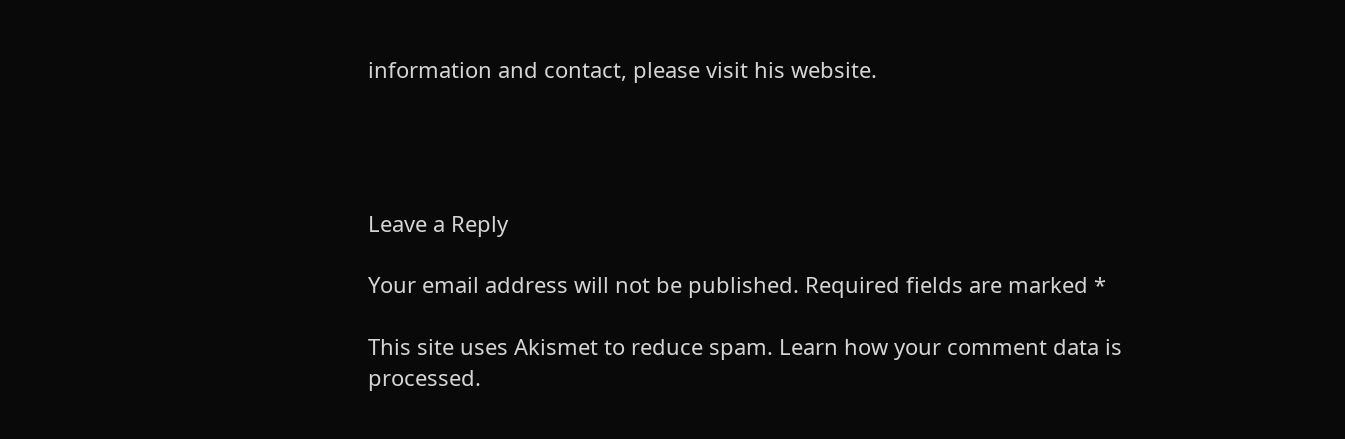information and contact, please visit his website.




Leave a Reply

Your email address will not be published. Required fields are marked *

This site uses Akismet to reduce spam. Learn how your comment data is processed.